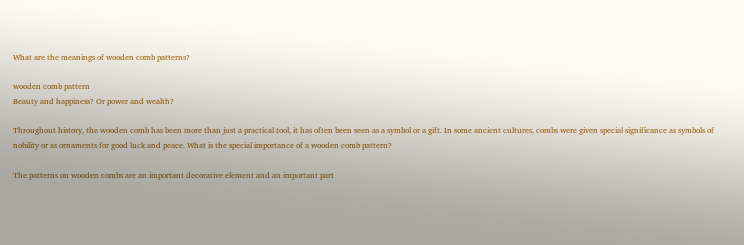What are the meanings of wooden comb patterns?

wooden comb pattern
Beauty and happiness? Or power and wealth?

Throughout history, the wooden comb has been more than just a practical tool, it has often been seen as a symbol or a gift. In some ancient cultures, combs were given special significance as symbols of nobility or as ornaments for good luck and peace. What is the special importance of a wooden comb pattern?

The patterns on wooden combs are an important decorative element and an important part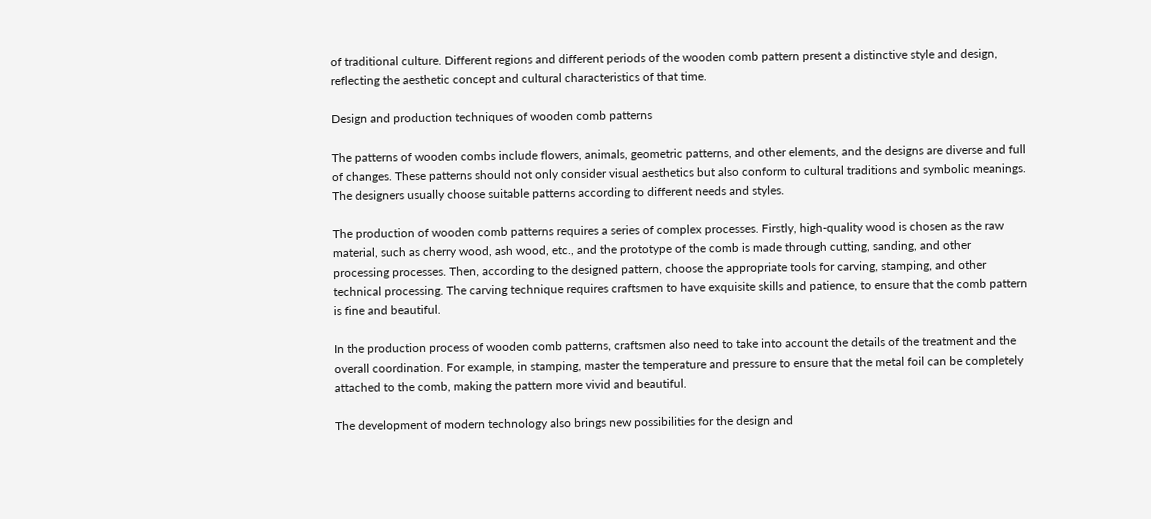of traditional culture. Different regions and different periods of the wooden comb pattern present a distinctive style and design, reflecting the aesthetic concept and cultural characteristics of that time.

Design and production techniques of wooden comb patterns

The patterns of wooden combs include flowers, animals, geometric patterns, and other elements, and the designs are diverse and full of changes. These patterns should not only consider visual aesthetics but also conform to cultural traditions and symbolic meanings. The designers usually choose suitable patterns according to different needs and styles.

The production of wooden comb patterns requires a series of complex processes. Firstly, high-quality wood is chosen as the raw material, such as cherry wood, ash wood, etc., and the prototype of the comb is made through cutting, sanding, and other processing processes. Then, according to the designed pattern, choose the appropriate tools for carving, stamping, and other technical processing. The carving technique requires craftsmen to have exquisite skills and patience, to ensure that the comb pattern is fine and beautiful.

In the production process of wooden comb patterns, craftsmen also need to take into account the details of the treatment and the overall coordination. For example, in stamping, master the temperature and pressure to ensure that the metal foil can be completely attached to the comb, making the pattern more vivid and beautiful.

The development of modern technology also brings new possibilities for the design and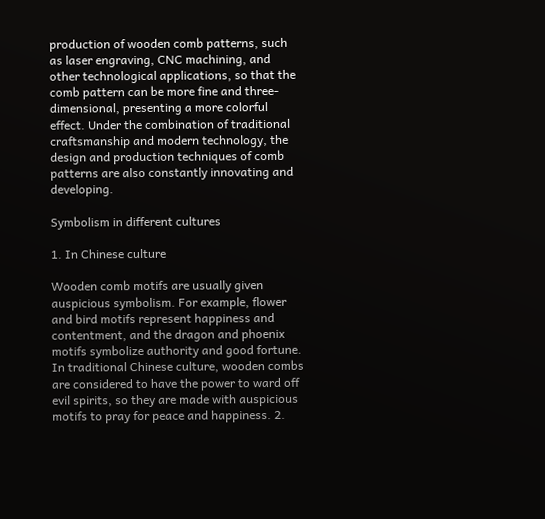production of wooden comb patterns, such as laser engraving, CNC machining, and other technological applications, so that the comb pattern can be more fine and three-dimensional, presenting a more colorful effect. Under the combination of traditional craftsmanship and modern technology, the design and production techniques of comb patterns are also constantly innovating and developing.

Symbolism in different cultures

1. In Chinese culture

Wooden comb motifs are usually given auspicious symbolism. For example, flower and bird motifs represent happiness and contentment, and the dragon and phoenix motifs symbolize authority and good fortune. In traditional Chinese culture, wooden combs are considered to have the power to ward off evil spirits, so they are made with auspicious motifs to pray for peace and happiness. 2.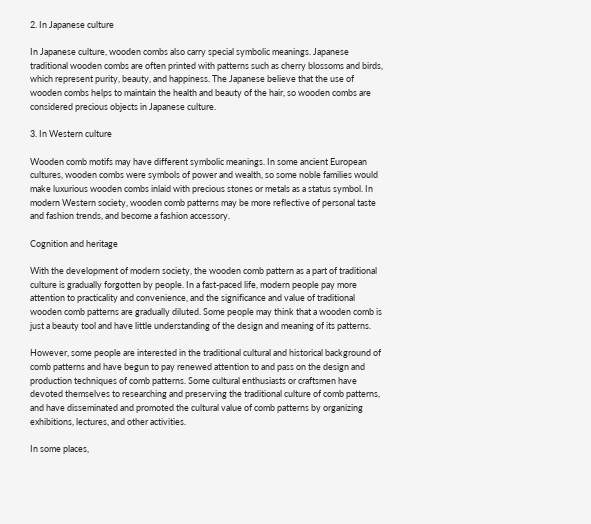2. In Japanese culture

In Japanese culture, wooden combs also carry special symbolic meanings. Japanese traditional wooden combs are often printed with patterns such as cherry blossoms and birds, which represent purity, beauty, and happiness. The Japanese believe that the use of wooden combs helps to maintain the health and beauty of the hair, so wooden combs are considered precious objects in Japanese culture.

3. In Western culture

Wooden comb motifs may have different symbolic meanings. In some ancient European cultures, wooden combs were symbols of power and wealth, so some noble families would make luxurious wooden combs inlaid with precious stones or metals as a status symbol. In modern Western society, wooden comb patterns may be more reflective of personal taste and fashion trends, and become a fashion accessory.

Cognition and heritage

With the development of modern society, the wooden comb pattern as a part of traditional culture is gradually forgotten by people. In a fast-paced life, modern people pay more attention to practicality and convenience, and the significance and value of traditional wooden comb patterns are gradually diluted. Some people may think that a wooden comb is just a beauty tool and have little understanding of the design and meaning of its patterns.

However, some people are interested in the traditional cultural and historical background of comb patterns and have begun to pay renewed attention to and pass on the design and production techniques of comb patterns. Some cultural enthusiasts or craftsmen have devoted themselves to researching and preserving the traditional culture of comb patterns, and have disseminated and promoted the cultural value of comb patterns by organizing exhibitions, lectures, and other activities.

In some places,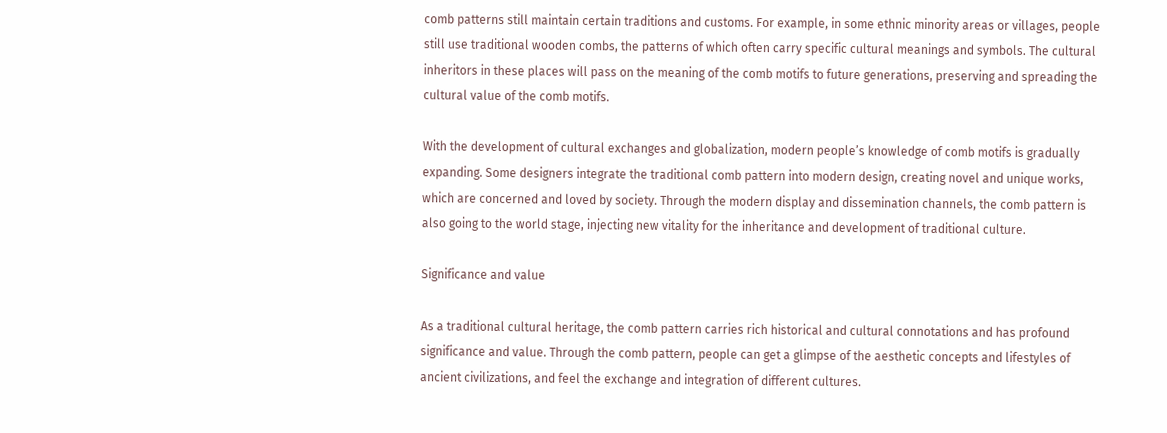comb patterns still maintain certain traditions and customs. For example, in some ethnic minority areas or villages, people still use traditional wooden combs, the patterns of which often carry specific cultural meanings and symbols. The cultural inheritors in these places will pass on the meaning of the comb motifs to future generations, preserving and spreading the cultural value of the comb motifs.

With the development of cultural exchanges and globalization, modern people’s knowledge of comb motifs is gradually expanding. Some designers integrate the traditional comb pattern into modern design, creating novel and unique works, which are concerned and loved by society. Through the modern display and dissemination channels, the comb pattern is also going to the world stage, injecting new vitality for the inheritance and development of traditional culture.

Significance and value

As a traditional cultural heritage, the comb pattern carries rich historical and cultural connotations and has profound significance and value. Through the comb pattern, people can get a glimpse of the aesthetic concepts and lifestyles of ancient civilizations, and feel the exchange and integration of different cultures.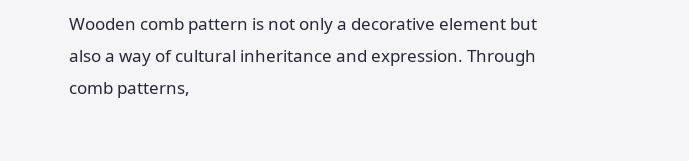Wooden comb pattern is not only a decorative element but also a way of cultural inheritance and expression. Through comb patterns,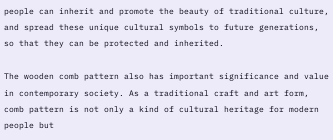people can inherit and promote the beauty of traditional culture, and spread these unique cultural symbols to future generations, so that they can be protected and inherited.

The wooden comb pattern also has important significance and value in contemporary society. As a traditional craft and art form, comb pattern is not only a kind of cultural heritage for modern people but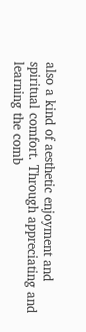also a kind of aesthetic enjoyment and spiritual comfort. Through appreciating and learning the comb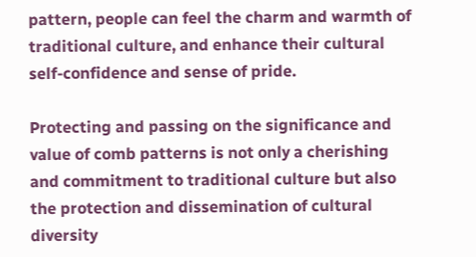pattern, people can feel the charm and warmth of traditional culture, and enhance their cultural self-confidence and sense of pride.

Protecting and passing on the significance and value of comb patterns is not only a cherishing and commitment to traditional culture but also the protection and dissemination of cultural diversity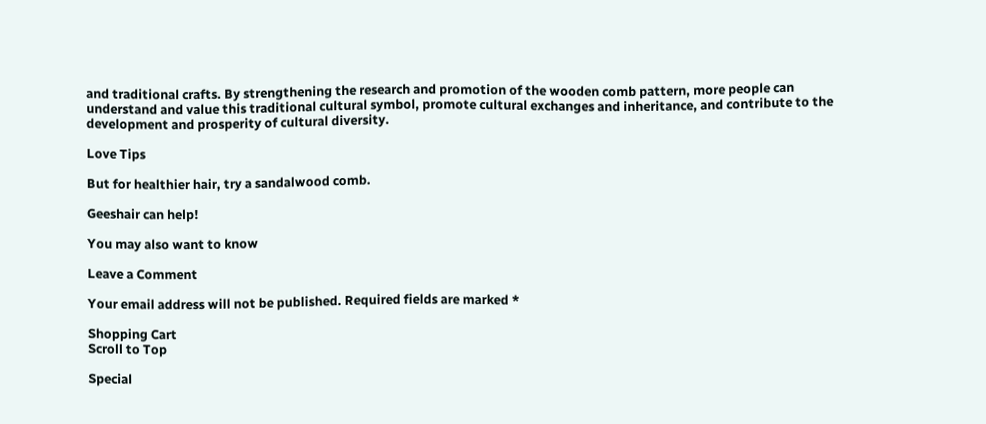and traditional crafts. By strengthening the research and promotion of the wooden comb pattern, more people can understand and value this traditional cultural symbol, promote cultural exchanges and inheritance, and contribute to the development and prosperity of cultural diversity.

Love Tips

But for healthier hair, try a sandalwood comb.

Geeshair can help!

You may also want to know

Leave a Comment

Your email address will not be published. Required fields are marked *

Shopping Cart
Scroll to Top

Special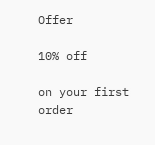Offer

10% off

on your first order